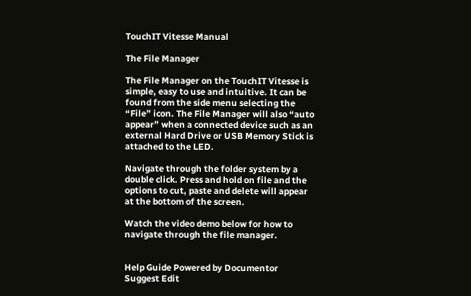TouchIT Vitesse Manual

The File Manager

The File Manager on the TouchIT Vitesse is simple, easy to use and intuitive. It can be found from the side menu selecting the “File” icon. The File Manager will also “auto appear” when a connected device such as an external Hard Drive or USB Memory Stick is attached to the LED.

Navigate through the folder system by a double click. Press and hold on file and the options to cut, paste and delete will appear at the bottom of the screen.

Watch the video demo below for how to navigate through the file manager.


Help Guide Powered by Documentor
Suggest Edit